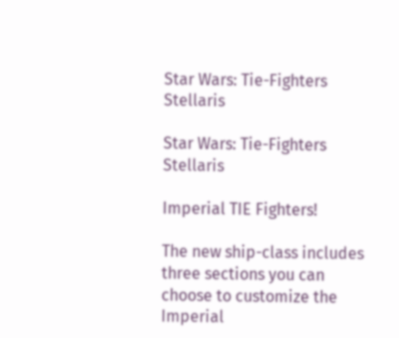Star Wars: Tie-Fighters Stellaris

Star Wars: Tie-Fighters Stellaris

Imperial TIE Fighters!

The new ship-class includes three sections you can choose to customize the Imperial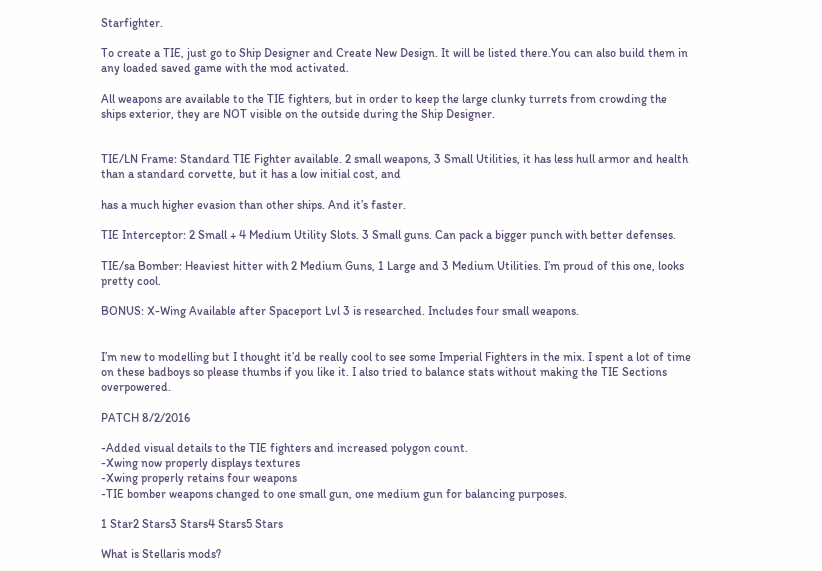Starfighter.

To create a TIE, just go to Ship Designer and Create New Design. It will be listed there.You can also build them in any loaded saved game with the mod activated.

All weapons are available to the TIE fighters, but in order to keep the large clunky turrets from crowding the ships exterior, they are NOT visible on the outside during the Ship Designer.


TIE/LN Frame: Standard TIE Fighter available. 2 small weapons, 3 Small Utilities, it has less hull armor and health than a standard corvette, but it has a low initial cost, and

has a much higher evasion than other ships. And it’s faster.

TIE Interceptor: 2 Small + 4 Medium Utility Slots. 3 Small guns. Can pack a bigger punch with better defenses.

TIE/sa Bomber: Heaviest hitter with 2 Medium Guns, 1 Large and 3 Medium Utilities. I’m proud of this one, looks pretty cool.

BONUS: X-Wing Available after Spaceport Lvl 3 is researched. Includes four small weapons.


I’m new to modelling but I thought it’d be really cool to see some Imperial Fighters in the mix. I spent a lot of time on these badboys so please thumbs if you like it. I also tried to balance stats without making the TIE Sections overpowered.

PATCH 8/2/2016

-Added visual details to the TIE fighters and increased polygon count.
-Xwing now properly displays textures
-Xwing properly retains four weapons
-TIE bomber weapons changed to one small gun, one medium gun for balancing purposes.

1 Star2 Stars3 Stars4 Stars5 Stars

What is Stellaris mods?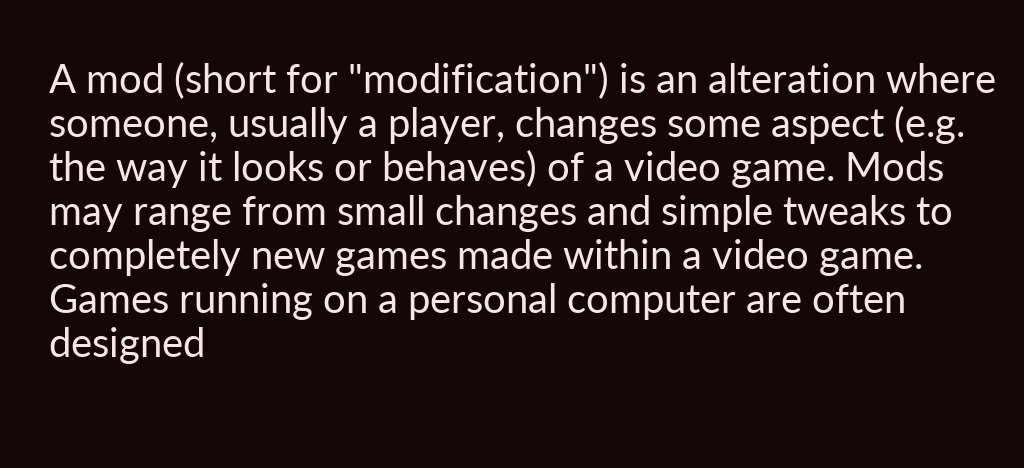A mod (short for "modification") is an alteration where someone, usually a player, changes some aspect (e.g. the way it looks or behaves) of a video game. Mods may range from small changes and simple tweaks to completely new games made within a video game. Games running on a personal computer are often designed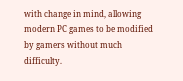with change in mind, allowing modern PC games to be modified by gamers without much difficulty.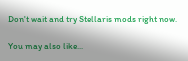Don't wait and try Stellaris mods right now.

You may also like...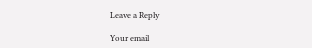Leave a Reply

Your email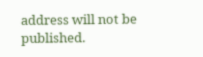address will not be published.